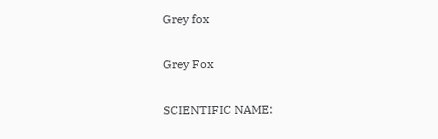Grey fox

Grey Fox

SCIENTIFIC NAME: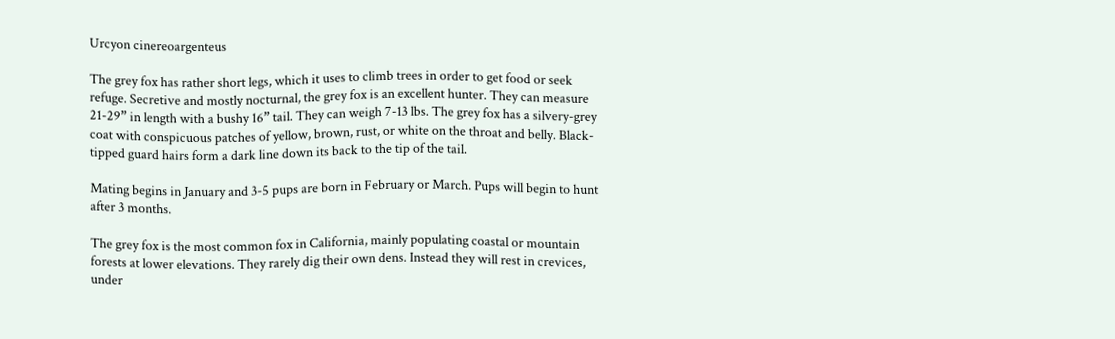Urcyon cinereoargenteus

The grey fox has rather short legs, which it uses to climb trees in order to get food or seek refuge. Secretive and mostly nocturnal, the grey fox is an excellent hunter. They can measure 21-29” in length with a bushy 16” tail. They can weigh 7-13 lbs. The grey fox has a silvery-grey coat with conspicuous patches of yellow, brown, rust, or white on the throat and belly. Black-tipped guard hairs form a dark line down its back to the tip of the tail.

Mating begins in January and 3-5 pups are born in February or March. Pups will begin to hunt after 3 months.

The grey fox is the most common fox in California, mainly populating coastal or mountain forests at lower elevations. They rarely dig their own dens. Instead they will rest in crevices, under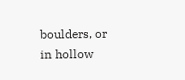boulders, or in hollow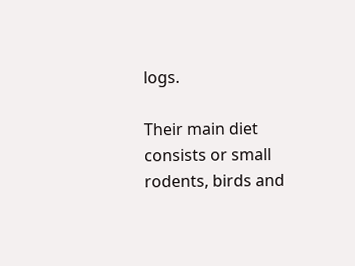logs.

Their main diet consists or small rodents, birds and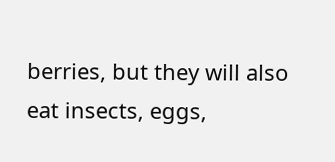berries, but they will also eat insects, eggs,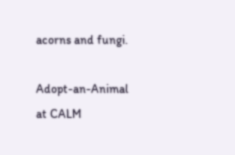acorns and fungi.

Adopt-an-Animal at CALM